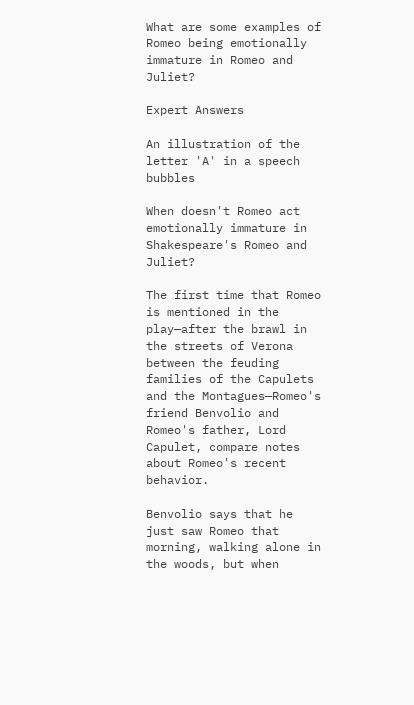What are some examples of Romeo being emotionally immature in Romeo and Juliet?

Expert Answers

An illustration of the letter 'A' in a speech bubbles

When doesn't Romeo act emotionally immature in Shakespeare's Romeo and Juliet?

The first time that Romeo is mentioned in the play—after the brawl in the streets of Verona between the feuding families of the Capulets and the Montagues—Romeo's friend Benvolio and Romeo's father, Lord Capulet, compare notes about Romeo's recent behavior.

Benvolio says that he just saw Romeo that morning, walking alone in the woods, but when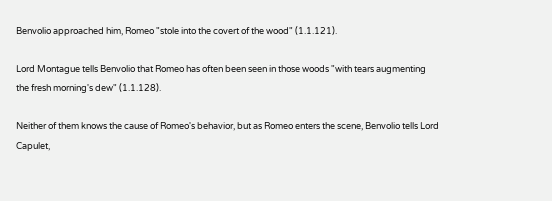Benvolio approached him, Romeo "stole into the covert of the wood" (1.1.121).

Lord Montague tells Benvolio that Romeo has often been seen in those woods "with tears augmenting the fresh morning's dew" (1.1.128).

Neither of them knows the cause of Romeo's behavior, but as Romeo enters the scene, Benvolio tells Lord Capulet,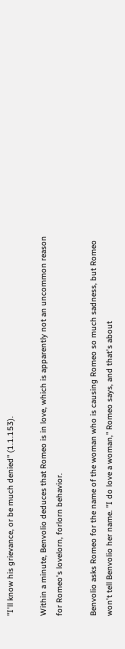"I'll know his grievance, or be much denied" (1.1.153).

Within a minute, Benvolio deduces that Romeo is in love, which is apparently not an uncommon reason for Romeo's lovelorn, forlorn behavior.

Benvolio asks Romeo for the name of the woman who is causing Romeo so much sadness, but Romeo won't tell Benvolio her name. "I do love a woman," Romeo says, and that's about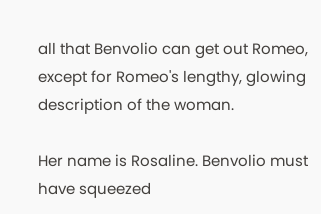all that Benvolio can get out Romeo, except for Romeo's lengthy, glowing description of the woman.

Her name is Rosaline. Benvolio must have squeezed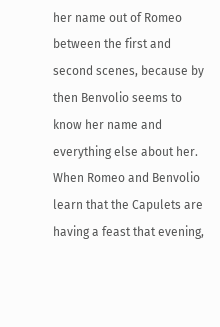her name out of Romeo between the first and second scenes, because by then Benvolio seems to know her name and everything else about her. When Romeo and Benvolio learn that the Capulets are having a feast that evening,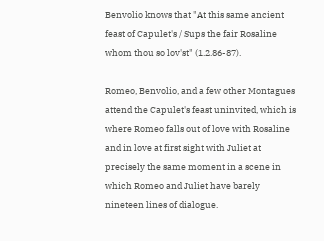Benvolio knows that "At this same ancient feast of Capulet's / Sups the fair Rosaline whom thou so lov'st" (1.2.86-87).

Romeo, Benvolio, and a few other Montagues attend the Capulet's feast uninvited, which is where Romeo falls out of love with Rosaline and in love at first sight with Juliet at precisely the same moment in a scene in which Romeo and Juliet have barely nineteen lines of dialogue.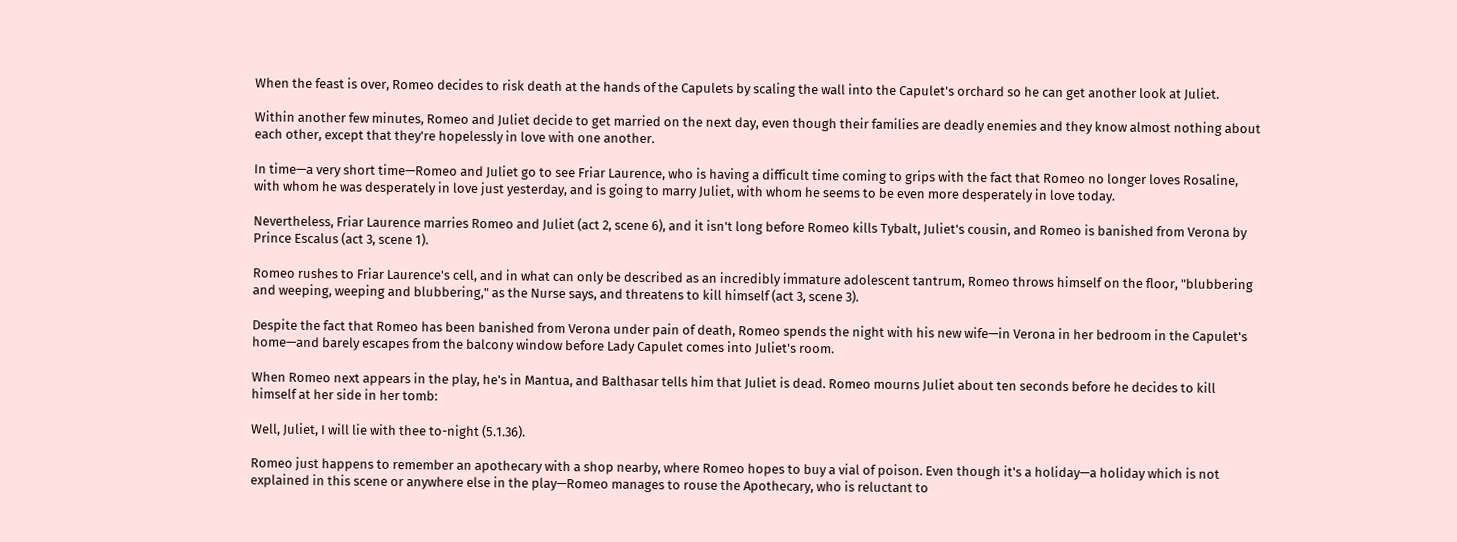When the feast is over, Romeo decides to risk death at the hands of the Capulets by scaling the wall into the Capulet's orchard so he can get another look at Juliet.

Within another few minutes, Romeo and Juliet decide to get married on the next day, even though their families are deadly enemies and they know almost nothing about each other, except that they're hopelessly in love with one another.

In time—a very short time—Romeo and Juliet go to see Friar Laurence, who is having a difficult time coming to grips with the fact that Romeo no longer loves Rosaline, with whom he was desperately in love just yesterday, and is going to marry Juliet, with whom he seems to be even more desperately in love today.

Nevertheless, Friar Laurence marries Romeo and Juliet (act 2, scene 6), and it isn't long before Romeo kills Tybalt, Juliet's cousin, and Romeo is banished from Verona by Prince Escalus (act 3, scene 1).

Romeo rushes to Friar Laurence's cell, and in what can only be described as an incredibly immature adolescent tantrum, Romeo throws himself on the floor, "blubbering and weeping, weeping and blubbering," as the Nurse says, and threatens to kill himself (act 3, scene 3).

Despite the fact that Romeo has been banished from Verona under pain of death, Romeo spends the night with his new wife—in Verona in her bedroom in the Capulet's home—and barely escapes from the balcony window before Lady Capulet comes into Juliet's room.

When Romeo next appears in the play, he's in Mantua, and Balthasar tells him that Juliet is dead. Romeo mourns Juliet about ten seconds before he decides to kill himself at her side in her tomb:

Well, Juliet, I will lie with thee to-night (5.1.36).

Romeo just happens to remember an apothecary with a shop nearby, where Romeo hopes to buy a vial of poison. Even though it's a holiday—a holiday which is not explained in this scene or anywhere else in the play—Romeo manages to rouse the Apothecary, who is reluctant to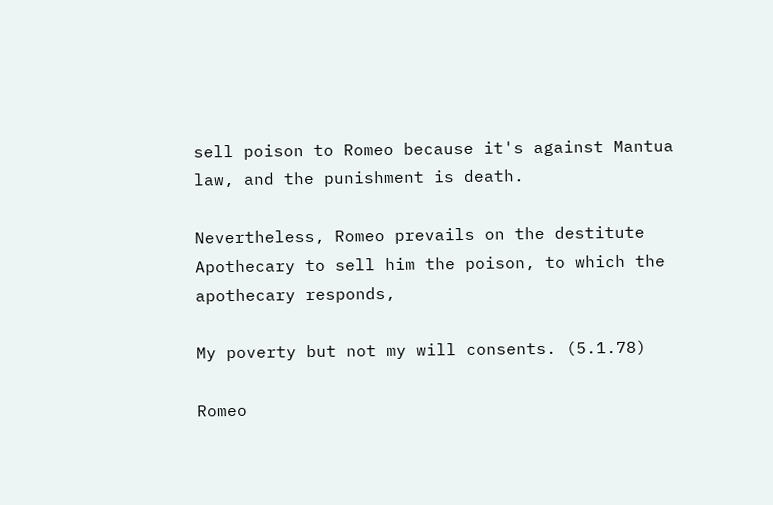sell poison to Romeo because it's against Mantua law, and the punishment is death.

Nevertheless, Romeo prevails on the destitute Apothecary to sell him the poison, to which the apothecary responds,

My poverty but not my will consents. (5.1.78)

Romeo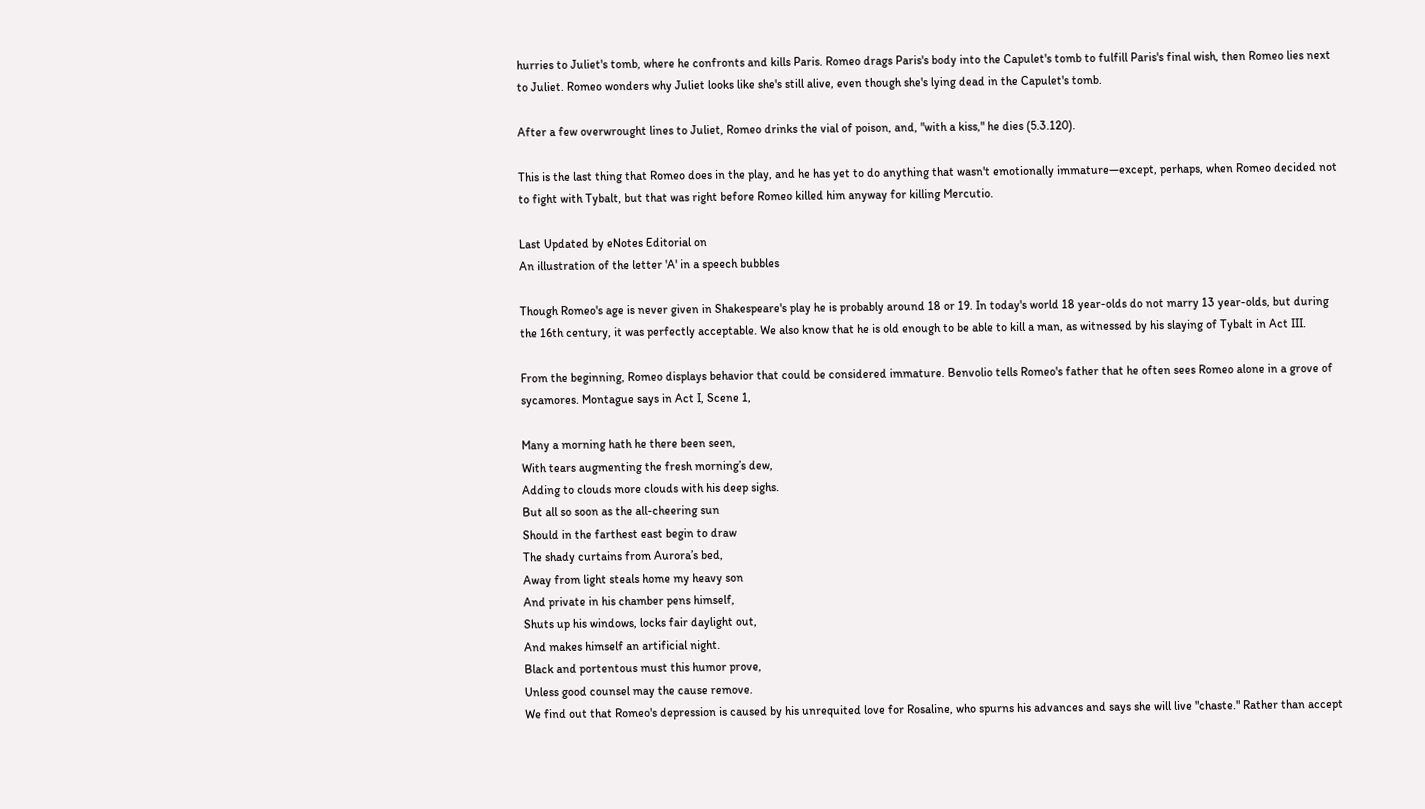hurries to Juliet's tomb, where he confronts and kills Paris. Romeo drags Paris's body into the Capulet's tomb to fulfill Paris's final wish, then Romeo lies next to Juliet. Romeo wonders why Juliet looks like she's still alive, even though she's lying dead in the Capulet's tomb.

After a few overwrought lines to Juliet, Romeo drinks the vial of poison, and, "with a kiss," he dies (5.3.120).

This is the last thing that Romeo does in the play, and he has yet to do anything that wasn't emotionally immature—except, perhaps, when Romeo decided not to fight with Tybalt, but that was right before Romeo killed him anyway for killing Mercutio.

Last Updated by eNotes Editorial on
An illustration of the letter 'A' in a speech bubbles

Though Romeo's age is never given in Shakespeare's play he is probably around 18 or 19. In today's world 18 year-olds do not marry 13 year-olds, but during the 16th century, it was perfectly acceptable. We also know that he is old enough to be able to kill a man, as witnessed by his slaying of Tybalt in Act III.

From the beginning, Romeo displays behavior that could be considered immature. Benvolio tells Romeo's father that he often sees Romeo alone in a grove of sycamores. Montague says in Act I, Scene 1,

Many a morning hath he there been seen,
With tears augmenting the fresh morning’s dew,
Adding to clouds more clouds with his deep sighs.
But all so soon as the all-cheering sun
Should in the farthest east begin to draw
The shady curtains from Aurora’s bed,
Away from light steals home my heavy son
And private in his chamber pens himself,
Shuts up his windows, locks fair daylight out,
And makes himself an artificial night.
Black and portentous must this humor prove,
Unless good counsel may the cause remove.
We find out that Romeo's depression is caused by his unrequited love for Rosaline, who spurns his advances and says she will live "chaste." Rather than accept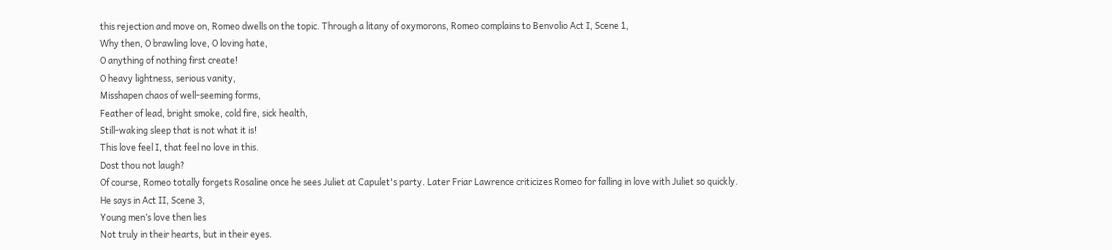this rejection and move on, Romeo dwells on the topic. Through a litany of oxymorons, Romeo complains to Benvolio Act I, Scene 1,
Why then, O brawling love, O loving hate,
O anything of nothing first create!
O heavy lightness, serious vanity,
Misshapen chaos of well-seeming forms,
Feather of lead, bright smoke, cold fire, sick health,
Still-waking sleep that is not what it is!
This love feel I, that feel no love in this.
Dost thou not laugh?
Of course, Romeo totally forgets Rosaline once he sees Juliet at Capulet's party. Later Friar Lawrence criticizes Romeo for falling in love with Juliet so quickly. He says in Act II, Scene 3,
Young men’s love then lies
Not truly in their hearts, but in their eyes.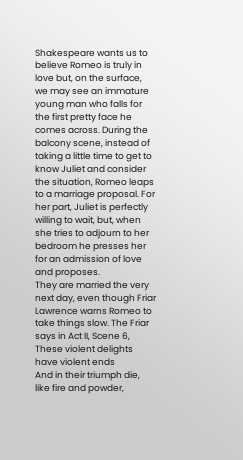Shakespeare wants us to believe Romeo is truly in love but, on the surface, we may see an immature young man who falls for the first pretty face he comes across. During the balcony scene, instead of taking a little time to get to know Juliet and consider the situation, Romeo leaps to a marriage proposal. For her part, Juliet is perfectly willing to wait, but, when she tries to adjourn to her bedroom he presses her for an admission of love and proposes.
They are married the very next day, even though Friar Lawrence warns Romeo to take things slow. The Friar says in Act II, Scene 6,
These violent delights have violent ends
And in their triumph die, like fire and powder,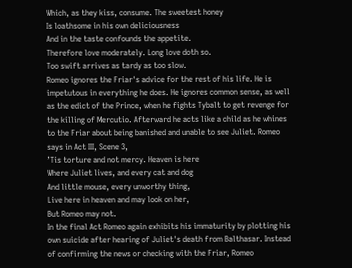Which, as they kiss, consume. The sweetest honey
Is loathsome in his own deliciousness
And in the taste confounds the appetite.
Therefore love moderately. Long love doth so.
Too swift arrives as tardy as too slow.
Romeo ignores the Friar's advice for the rest of his life. He is impetutous in everything he does. He ignores common sense, as well as the edict of the Prince, when he fights Tybalt to get revenge for the killing of Mercutio. Afterward he acts like a child as he whines to the Friar about being banished and unable to see Juliet. Romeo says in Act III, Scene 3,
’Tis torture and not mercy. Heaven is here
Where Juliet lives, and every cat and dog
And little mouse, every unworthy thing,
Live here in heaven and may look on her,
But Romeo may not.
In the final Act Romeo again exhibits his immaturity by plotting his own suicide after hearing of Juliet's death from Balthasar. Instead of confirming the news or checking with the Friar, Romeo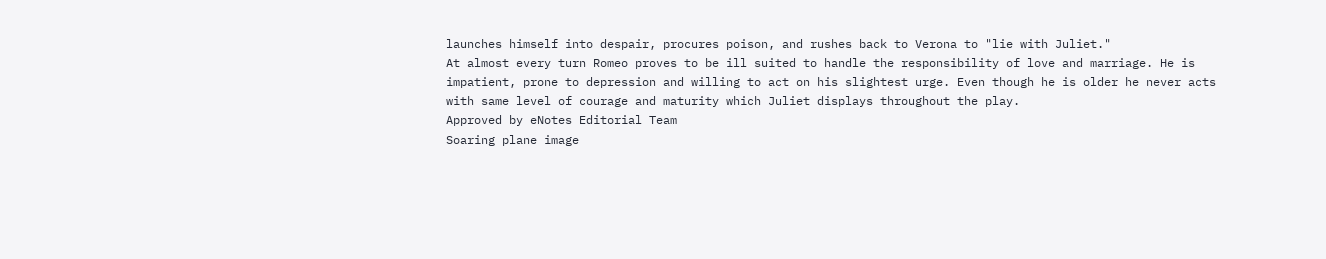launches himself into despair, procures poison, and rushes back to Verona to "lie with Juliet."
At almost every turn Romeo proves to be ill suited to handle the responsibility of love and marriage. He is impatient, prone to depression and willing to act on his slightest urge. Even though he is older he never acts with same level of courage and maturity which Juliet displays throughout the play.
Approved by eNotes Editorial Team
Soaring plane image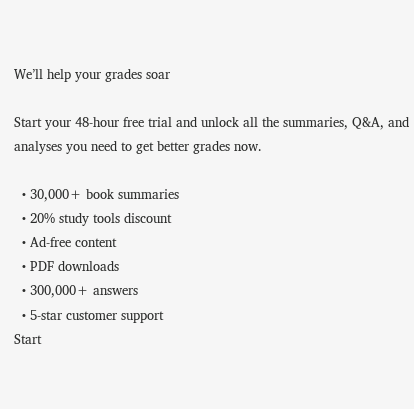We’ll help your grades soar

Start your 48-hour free trial and unlock all the summaries, Q&A, and analyses you need to get better grades now.

  • 30,000+ book summaries
  • 20% study tools discount
  • Ad-free content
  • PDF downloads
  • 300,000+ answers
  • 5-star customer support
Start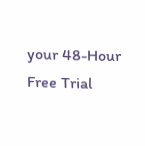your 48-Hour Free Trial